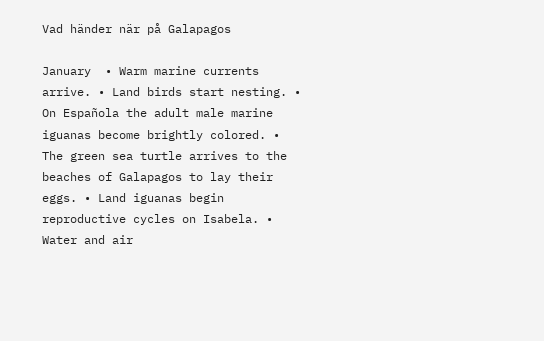Vad händer när på Galapagos

January  • Warm marine currents arrive. • Land birds start nesting. • On Española the adult male marine iguanas become brightly colored. • The green sea turtle arrives to the beaches of Galapagos to lay their eggs. • Land iguanas begin reproductive cycles on Isabela. • Water and air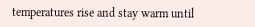temperatures rise and stay warm until